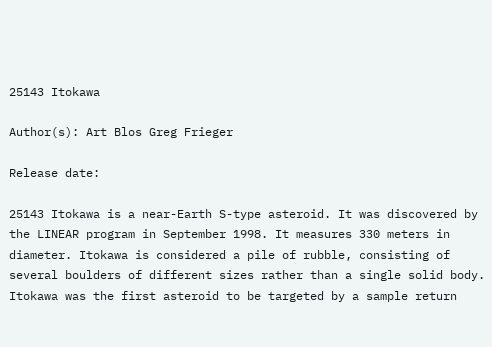25143 Itokawa

Author(s): Art Blos Greg Frieger

Release date:

25143 Itokawa is a near-Earth S-type asteroid. It was discovered by the LINEAR program in September 1998. It measures 330 meters in diameter. Itokawa is considered a pile of rubble, consisting of several boulders of different sizes rather than a single solid body. Itokawa was the first asteroid to be targeted by a sample return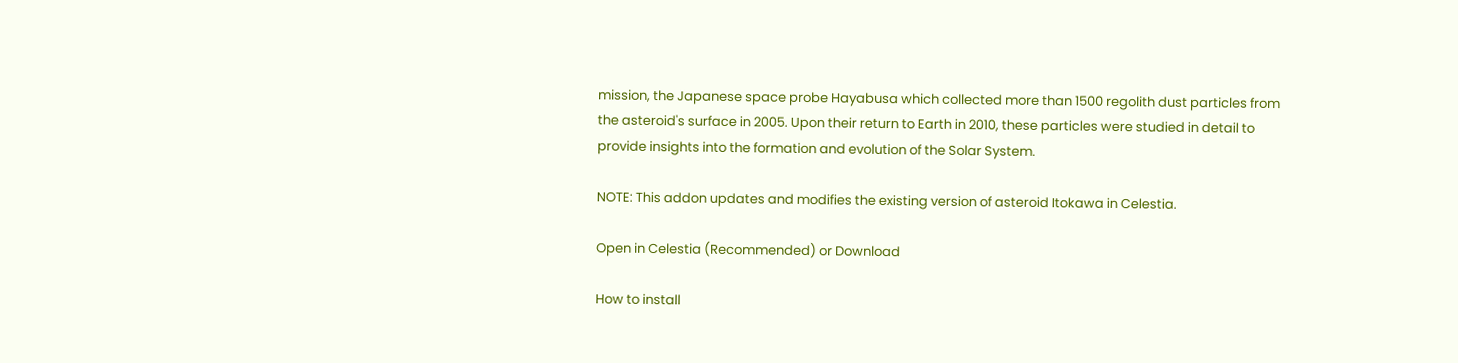mission, the Japanese space probe Hayabusa which collected more than 1500 regolith dust particles from the asteroid's surface in 2005. Upon their return to Earth in 2010, these particles were studied in detail to provide insights into the formation and evolution of the Solar System.

NOTE: This addon updates and modifies the existing version of asteroid Itokawa in Celestia.

Open in Celestia (Recommended) or Download

How to install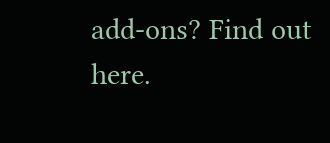add-ons? Find out here.